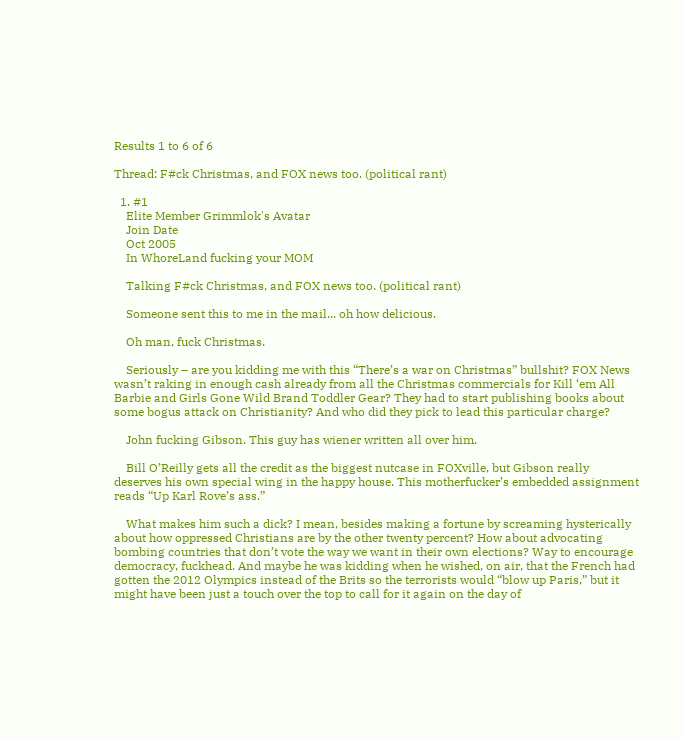Results 1 to 6 of 6

Thread: F#ck Christmas, and FOX news too. (political rant)

  1. #1
    Elite Member Grimmlok's Avatar
    Join Date
    Oct 2005
    In WhoreLand fucking your MOM

    Talking F#ck Christmas, and FOX news too. (political rant)

    Someone sent this to me in the mail... oh how delicious.

    Oh man, fuck Christmas.

    Seriously – are you kidding me with this “There’s a war on Christmas” bullshit? FOX News wasn’t raking in enough cash already from all the Christmas commercials for Kill ‘em All Barbie and Girls Gone Wild Brand Toddler Gear? They had to start publishing books about some bogus attack on Christianity? And who did they pick to lead this particular charge?

    John fucking Gibson. This guy has wiener written all over him.

    Bill O’Reilly gets all the credit as the biggest nutcase in FOXville, but Gibson really deserves his own special wing in the happy house. This motherfucker’s embedded assignment reads “Up Karl Rove’s ass.”

    What makes him such a dick? I mean, besides making a fortune by screaming hysterically about how oppressed Christians are by the other twenty percent? How about advocating bombing countries that don’t vote the way we want in their own elections? Way to encourage democracy, fuckhead. And maybe he was kidding when he wished, on air, that the French had gotten the 2012 Olympics instead of the Brits so the terrorists would “blow up Paris,” but it might have been just a touch over the top to call for it again on the day of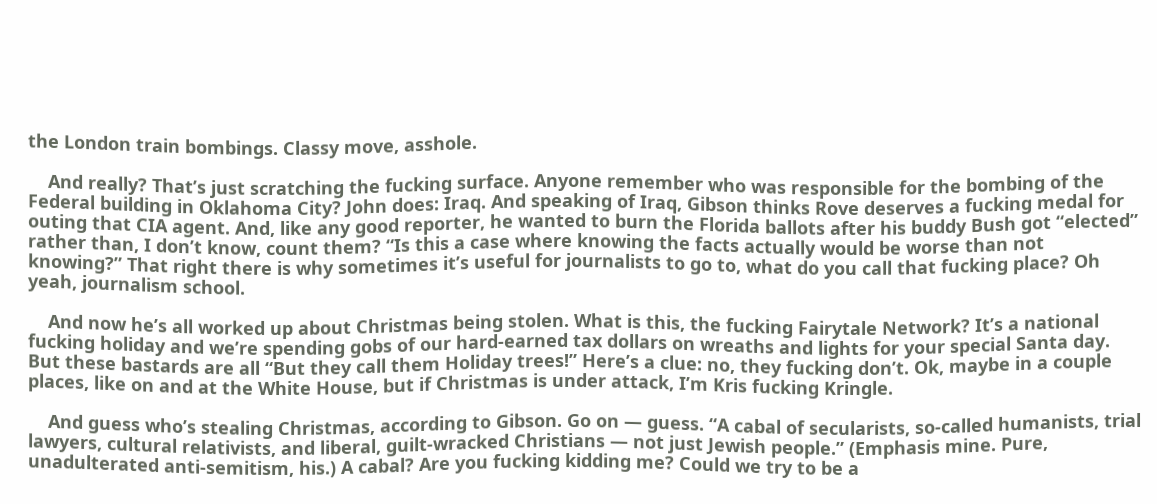the London train bombings. Classy move, asshole.

    And really? That’s just scratching the fucking surface. Anyone remember who was responsible for the bombing of the Federal building in Oklahoma City? John does: Iraq. And speaking of Iraq, Gibson thinks Rove deserves a fucking medal for outing that CIA agent. And, like any good reporter, he wanted to burn the Florida ballots after his buddy Bush got “elected” rather than, I don’t know, count them? “Is this a case where knowing the facts actually would be worse than not knowing?” That right there is why sometimes it’s useful for journalists to go to, what do you call that fucking place? Oh yeah, journalism school.

    And now he’s all worked up about Christmas being stolen. What is this, the fucking Fairytale Network? It’s a national fucking holiday and we’re spending gobs of our hard-earned tax dollars on wreaths and lights for your special Santa day. But these bastards are all “But they call them Holiday trees!” Here’s a clue: no, they fucking don’t. Ok, maybe in a couple places, like on and at the White House, but if Christmas is under attack, I’m Kris fucking Kringle.

    And guess who’s stealing Christmas, according to Gibson. Go on — guess. “A cabal of secularists, so-called humanists, trial lawyers, cultural relativists, and liberal, guilt-wracked Christians — not just Jewish people.” (Emphasis mine. Pure, unadulterated anti-semitism, his.) A cabal? Are you fucking kidding me? Could we try to be a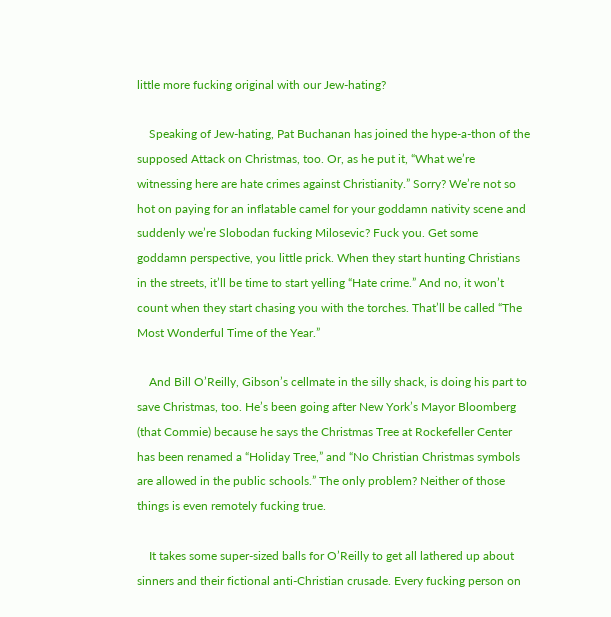little more fucking original with our Jew-hating?

    Speaking of Jew-hating, Pat Buchanan has joined the hype-a-thon of the supposed Attack on Christmas, too. Or, as he put it, “What we’re witnessing here are hate crimes against Christianity.” Sorry? We’re not so hot on paying for an inflatable camel for your goddamn nativity scene and suddenly we’re Slobodan fucking Milosevic? Fuck you. Get some goddamn perspective, you little prick. When they start hunting Christians in the streets, it’ll be time to start yelling “Hate crime.” And no, it won’t count when they start chasing you with the torches. That’ll be called “The Most Wonderful Time of the Year.”

    And Bill O’Reilly, Gibson’s cellmate in the silly shack, is doing his part to save Christmas, too. He’s been going after New York’s Mayor Bloomberg (that Commie) because he says the Christmas Tree at Rockefeller Center has been renamed a “Holiday Tree,” and “No Christian Christmas symbols are allowed in the public schools.” The only problem? Neither of those things is even remotely fucking true.

    It takes some super-sized balls for O’Reilly to get all lathered up about sinners and their fictional anti-Christian crusade. Every fucking person on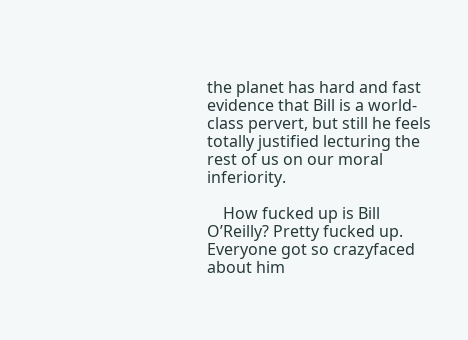the planet has hard and fast evidence that Bill is a world-class pervert, but still he feels totally justified lecturing the rest of us on our moral inferiority.

    How fucked up is Bill O’Reilly? Pretty fucked up. Everyone got so crazyfaced about him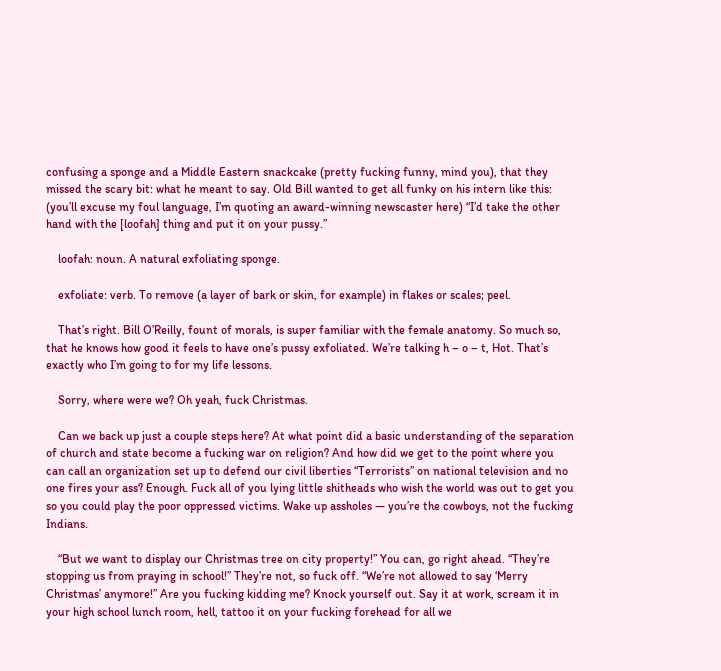confusing a sponge and a Middle Eastern snackcake (pretty fucking funny, mind you), that they missed the scary bit: what he meant to say. Old Bill wanted to get all funky on his intern like this: (you’ll excuse my foul language, I’m quoting an award-winning newscaster here) “I’d take the other hand with the [loofah] thing and put it on your pussy.”

    loofah: noun. A natural exfoliating sponge.

    exfoliate: verb. To remove (a layer of bark or skin, for example) in flakes or scales; peel.

    That’s right. Bill O’Reilly, fount of morals, is super familiar with the female anatomy. So much so, that he knows how good it feels to have one’s pussy exfoliated. We’re talking h – o – t, Hot. That’s exactly who I’m going to for my life lessons.

    Sorry, where were we? Oh yeah, fuck Christmas.

    Can we back up just a couple steps here? At what point did a basic understanding of the separation of church and state become a fucking war on religion? And how did we get to the point where you can call an organization set up to defend our civil liberties “Terrorists” on national television and no one fires your ass? Enough. Fuck all of you lying little shitheads who wish the world was out to get you so you could play the poor oppressed victims. Wake up assholes — you’re the cowboys, not the fucking Indians.

    “But we want to display our Christmas tree on city property!” You can, go right ahead. “They’re stopping us from praying in school!” They’re not, so fuck off. “We’re not allowed to say ‘Merry Christmas’ anymore!” Are you fucking kidding me? Knock yourself out. Say it at work, scream it in your high school lunch room, hell, tattoo it on your fucking forehead for all we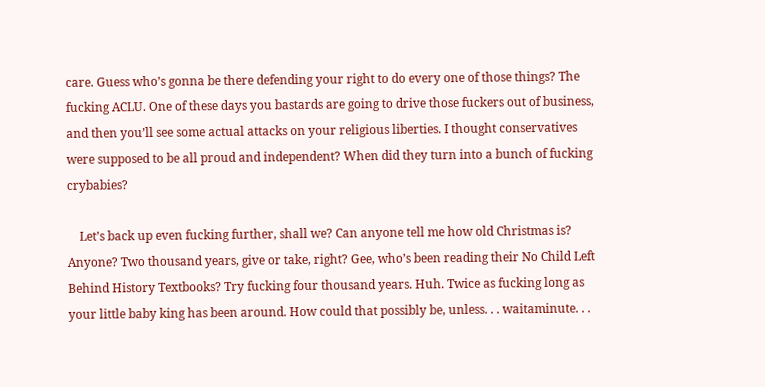care. Guess who’s gonna be there defending your right to do every one of those things? The fucking ACLU. One of these days you bastards are going to drive those fuckers out of business, and then you’ll see some actual attacks on your religious liberties. I thought conservatives were supposed to be all proud and independent? When did they turn into a bunch of fucking crybabies?

    Let’s back up even fucking further, shall we? Can anyone tell me how old Christmas is? Anyone? Two thousand years, give or take, right? Gee, who’s been reading their No Child Left Behind History Textbooks? Try fucking four thousand years. Huh. Twice as fucking long as your little baby king has been around. How could that possibly be, unless. . . waitaminute. . .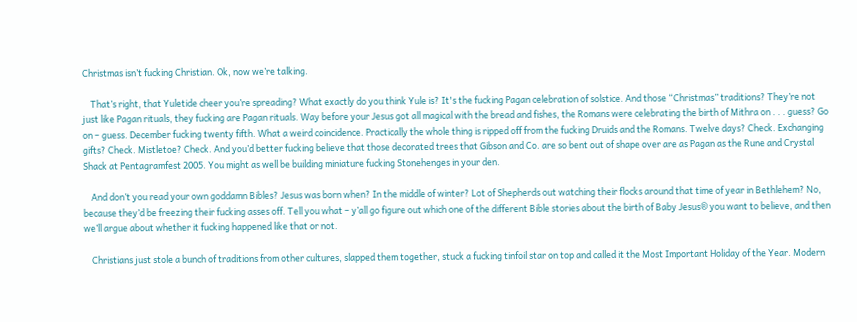Christmas isn’t fucking Christian. Ok, now we’re talking.

    That’s right, that Yuletide cheer you’re spreading? What exactly do you think Yule is? It's the fucking Pagan celebration of solstice. And those “Christmas” traditions? They’re not just like Pagan rituals, they fucking are Pagan rituals. Way before your Jesus got all magical with the bread and fishes, the Romans were celebrating the birth of Mithra on . . . guess? Go on – guess. December fucking twenty fifth. What a weird coincidence. Practically the whole thing is ripped off from the fucking Druids and the Romans. Twelve days? Check. Exchanging gifts? Check. Mistletoe? Check. And you’d better fucking believe that those decorated trees that Gibson and Co. are so bent out of shape over are as Pagan as the Rune and Crystal Shack at Pentagramfest 2005. You might as well be building miniature fucking Stonehenges in your den.

    And don’t you read your own goddamn Bibles? Jesus was born when? In the middle of winter? Lot of Shepherds out watching their flocks around that time of year in Bethlehem? No, because they’d be freezing their fucking asses off. Tell you what – y’all go figure out which one of the different Bible stories about the birth of Baby Jesus® you want to believe, and then we’ll argue about whether it fucking happened like that or not.

    Christians just stole a bunch of traditions from other cultures, slapped them together, stuck a fucking tinfoil star on top and called it the Most Important Holiday of the Year. Modern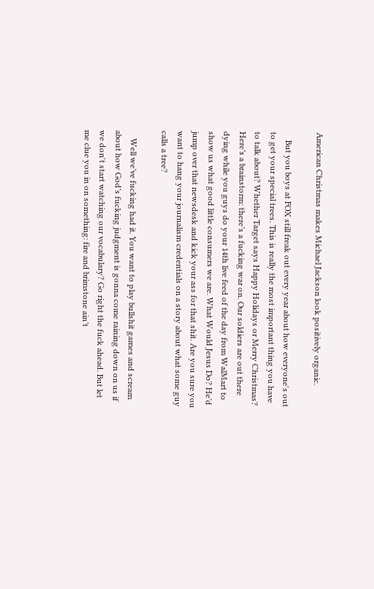American Christmas makes Michael Jackson look positively organic.

    But you boys at FOX still freak out every year about how everyone's out to get your special trees. This is really the most important thing you have to talk about? Whether Target says Happy Holidays or Merry Christmas? Here’s a brainstorm: there’s a fucking war on. Our soldiers are out there dying while you guys do your 14th live feed of the day from WalMart to show us what good little consumers we are. What Would Jesus Do? He’d jump over that newsdesk and kick your ass for that shit. Are you sure you want to hang your journalism credentials on a story about what some guy calls a tree?

    Well we’ve fucking had it. You want to play bullshit games and scream about how God’s fucking judgment is gonna come raining down on us if we don't start watching our vocabulary? Go right the fuck ahead. But let me clue you in on something: fire and brimstone ain’t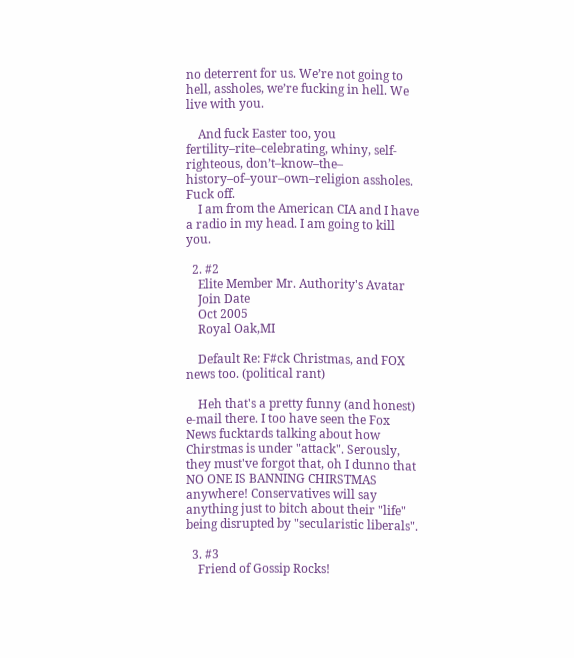no deterrent for us. We’re not going to hell, assholes, we’re fucking in hell. We live with you.

    And fuck Easter too, you fertility–rite–celebrating, whiny, self-righteous, don’t–know–the– history–of–your–own–religion assholes. Fuck off.
    I am from the American CIA and I have a radio in my head. I am going to kill you.

  2. #2
    Elite Member Mr. Authority's Avatar
    Join Date
    Oct 2005
    Royal Oak,MI

    Default Re: F#ck Christmas, and FOX news too. (political rant)

    Heh that's a pretty funny (and honest) e-mail there. I too have seen the Fox News fucktards talking about how Chirstmas is under "attack". Serously, they must've forgot that, oh I dunno that NO ONE IS BANNING CHIRSTMAS anywhere! Conservatives will say anything just to bitch about their "life" being disrupted by "secularistic liberals".

  3. #3
    Friend of Gossip Rocks!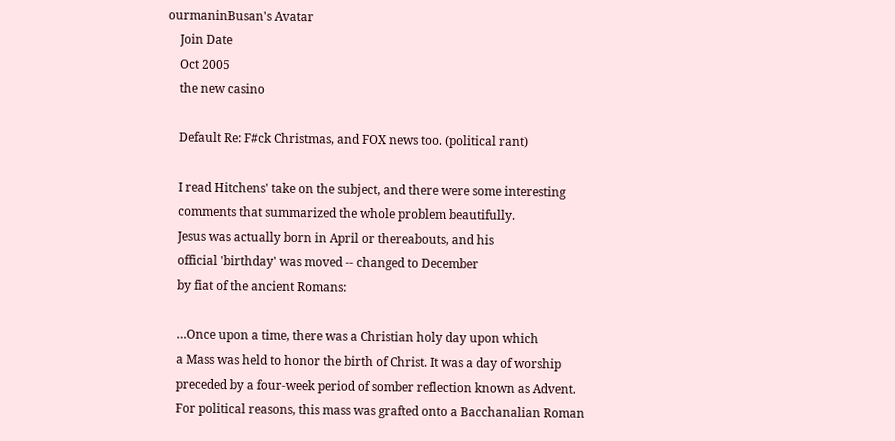ourmaninBusan's Avatar
    Join Date
    Oct 2005
    the new casino

    Default Re: F#ck Christmas, and FOX news too. (political rant)

    I read Hitchens' take on the subject, and there were some interesting
    comments that summarized the whole problem beautifully.
    Jesus was actually born in April or thereabouts, and his
    official 'birthday' was moved -- changed to December
    by fiat of the ancient Romans:

    …Once upon a time, there was a Christian holy day upon which
    a Mass was held to honor the birth of Christ. It was a day of worship
    preceded by a four-week period of somber reflection known as Advent.
    For political reasons, this mass was grafted onto a Bacchanalian Roman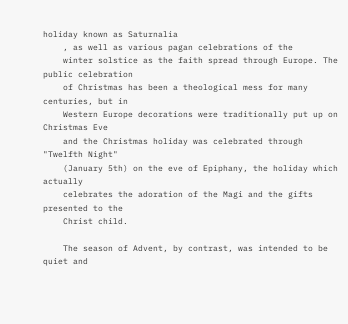holiday known as Saturnalia
    , as well as various pagan celebrations of the
    winter solstice as the faith spread through Europe. The public celebration
    of Christmas has been a theological mess for many centuries, but in
    Western Europe decorations were traditionally put up on Christmas Eve
    and the Christmas holiday was celebrated through "Twelfth Night"
    (January 5th) on the eve of Epiphany, the holiday which actually
    celebrates the adoration of the Magi and the gifts presented to the
    Christ child.

    The season of Advent, by contrast, was intended to be quiet and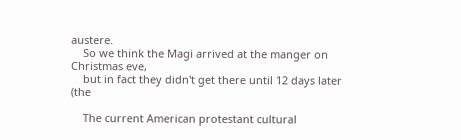austere.
    So we think the Magi arrived at the manger on Christmas eve,
    but in fact they didn't get there until 12 days later (the

    The current American protestant cultural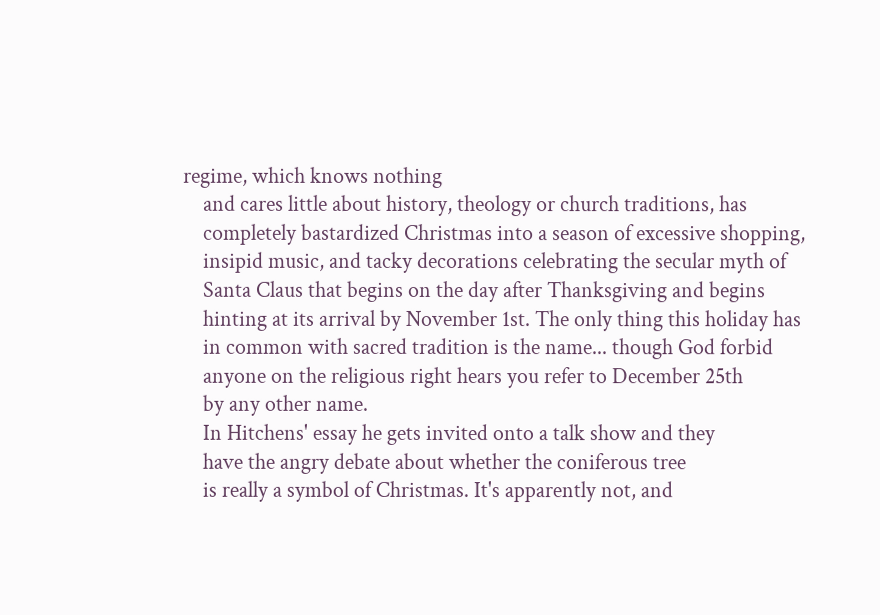regime, which knows nothing
    and cares little about history, theology or church traditions, has
    completely bastardized Christmas into a season of excessive shopping,
    insipid music, and tacky decorations celebrating the secular myth of
    Santa Claus that begins on the day after Thanksgiving and begins
    hinting at its arrival by November 1st. The only thing this holiday has
    in common with sacred tradition is the name... though God forbid
    anyone on the religious right hears you refer to December 25th
    by any other name.
    In Hitchens' essay he gets invited onto a talk show and they
    have the angry debate about whether the coniferous tree
    is really a symbol of Christmas. It's apparently not, and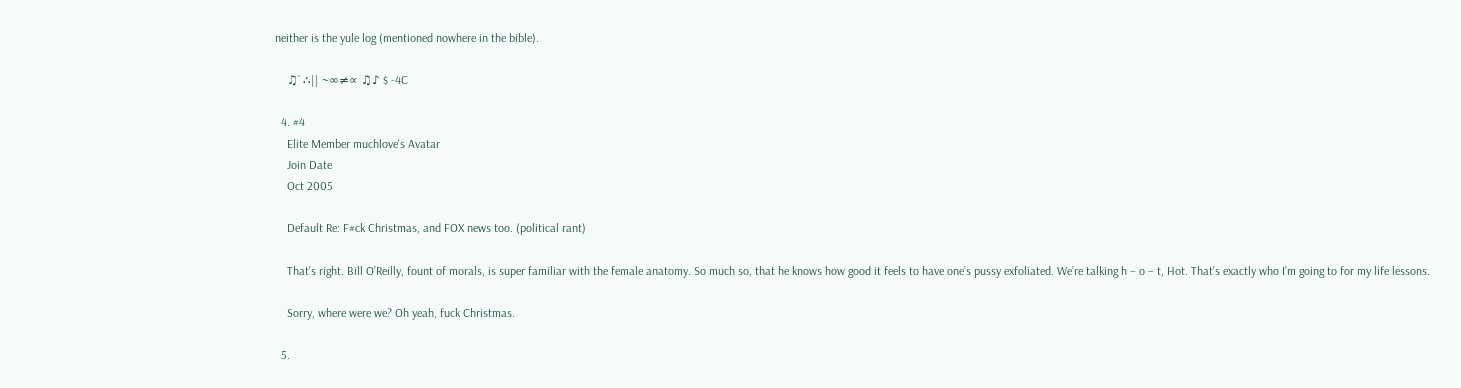neither is the yule log (mentioned nowhere in the bible).

    ♫` ∴|| ~∞≠∝ ♫♪ $ -4C

  4. #4
    Elite Member muchlove's Avatar
    Join Date
    Oct 2005

    Default Re: F#ck Christmas, and FOX news too. (political rant)

    That’s right. Bill O’Reilly, fount of morals, is super familiar with the female anatomy. So much so, that he knows how good it feels to have one’s pussy exfoliated. We’re talking h – o – t, Hot. That’s exactly who I’m going to for my life lessons.

    Sorry, where were we? Oh yeah, fuck Christmas.

  5.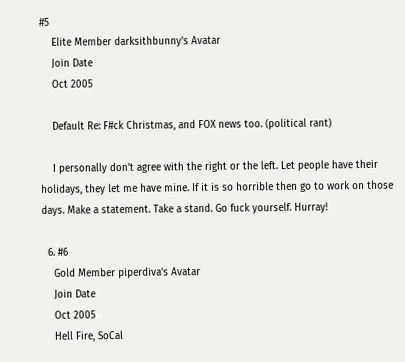#5
    Elite Member darksithbunny's Avatar
    Join Date
    Oct 2005

    Default Re: F#ck Christmas, and FOX news too. (political rant)

    I personally don't agree with the right or the left. Let people have their holidays, they let me have mine. If it is so horrible then go to work on those days. Make a statement. Take a stand. Go fuck yourself. Hurray!

  6. #6
    Gold Member piperdiva's Avatar
    Join Date
    Oct 2005
    Hell Fire, SoCal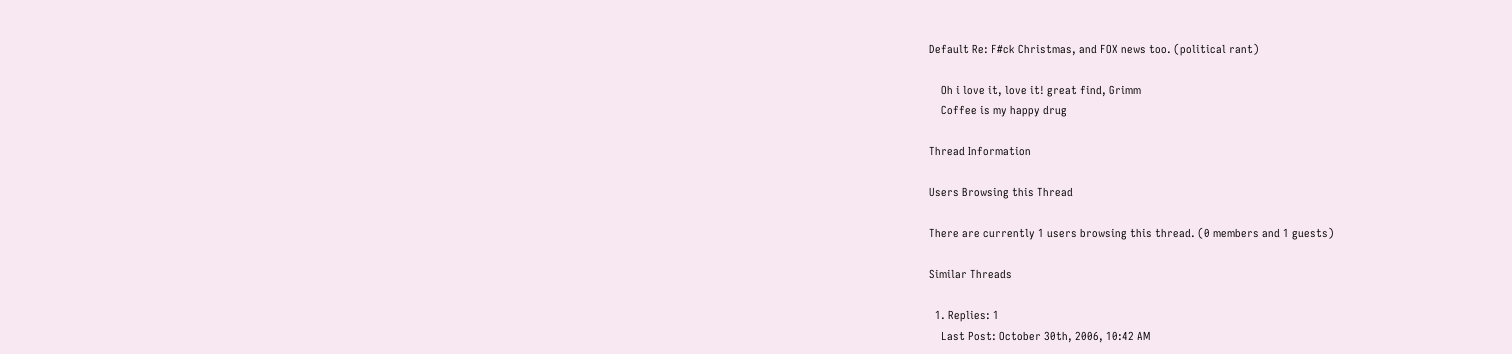Default Re: F#ck Christmas, and FOX news too. (political rant)

    Oh i love it, love it! great find, Grimm
    Coffee is my happy drug

Thread Information

Users Browsing this Thread

There are currently 1 users browsing this thread. (0 members and 1 guests)

Similar Threads

  1. Replies: 1
    Last Post: October 30th, 2006, 10:42 AM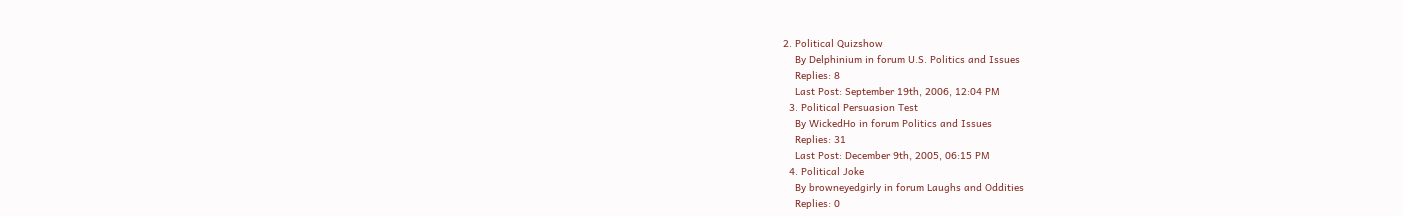2. Political Quizshow
    By Delphinium in forum U.S. Politics and Issues
    Replies: 8
    Last Post: September 19th, 2006, 12:04 PM
  3. Political Persuasion Test
    By WickedHo in forum Politics and Issues
    Replies: 31
    Last Post: December 9th, 2005, 06:15 PM
  4. Political Joke
    By browneyedgirly in forum Laughs and Oddities
    Replies: 0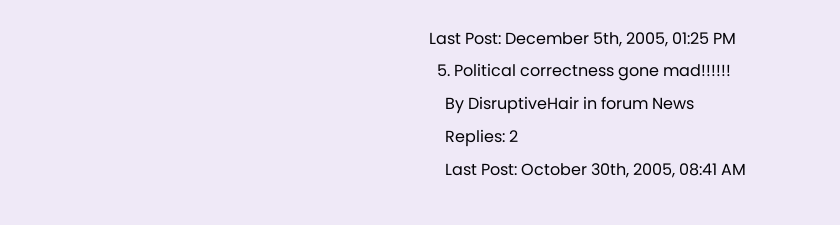Last Post: December 5th, 2005, 01:25 PM
  5. Political correctness gone mad!!!!!!
    By DisruptiveHair in forum News
    Replies: 2
    Last Post: October 30th, 2005, 08:41 AM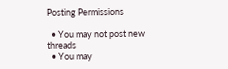Posting Permissions

  • You may not post new threads
  • You may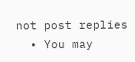not post replies
  • You may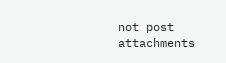not post attachments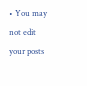• You may not edit your posts